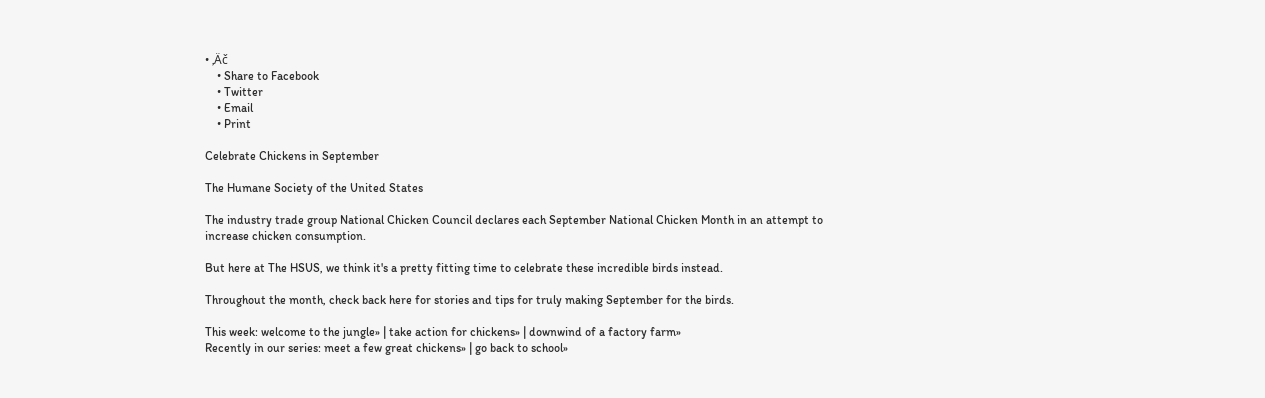• ‚Äč
    • Share to Facebook
    • Twitter
    • Email
    • Print

Celebrate Chickens in September

The Humane Society of the United States

The industry trade group National Chicken Council declares each September National Chicken Month in an attempt to increase chicken consumption.

But here at The HSUS, we think it's a pretty fitting time to celebrate these incredible birds instead.

Throughout the month, check back here for stories and tips for truly making September for the birds.

This week: welcome to the jungle» | take action for chickens» | downwind of a factory farm»
Recently in our series: meet a few great chickens» | go back to school»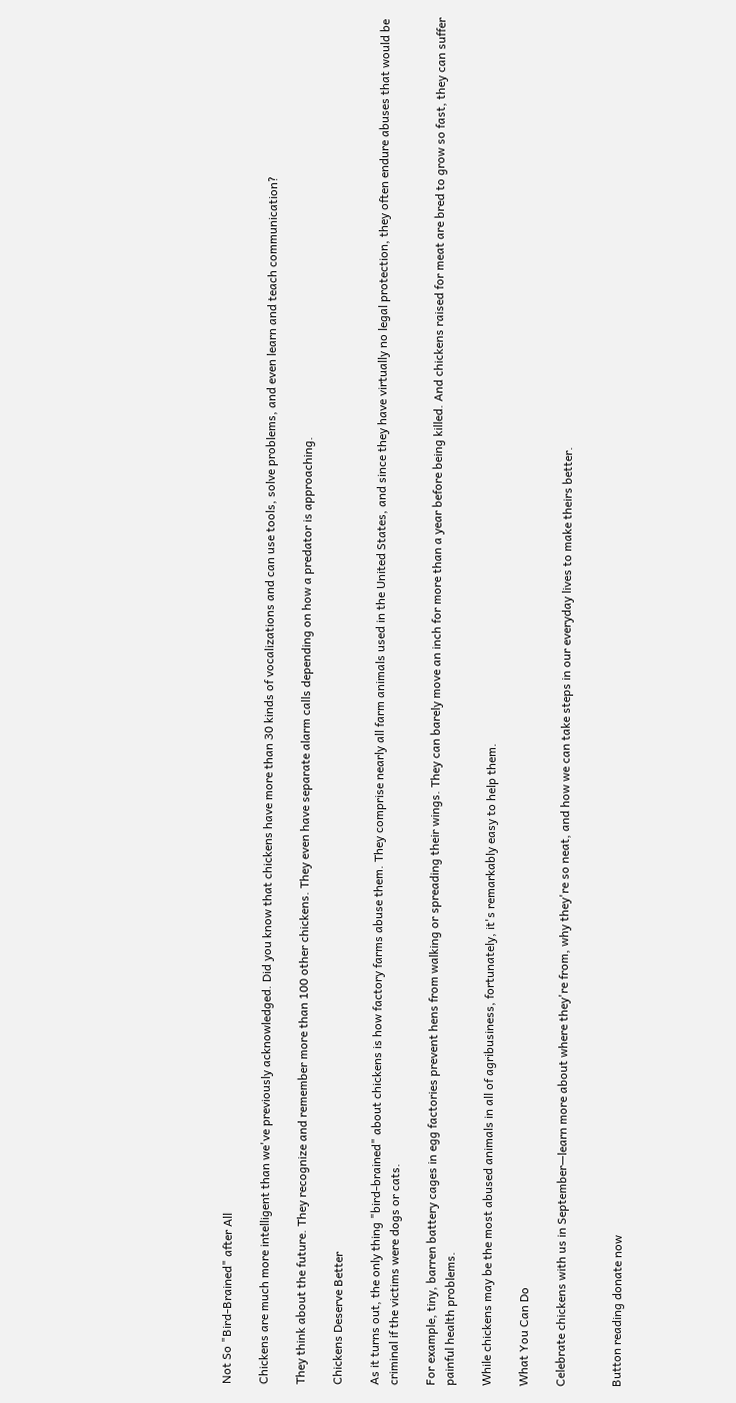Not So "Bird-Brained" after All

Chickens are much more intelligent than we've previously acknowledged. Did you know that chickens have more than 30 kinds of vocalizations and can use tools, solve problems, and even learn and teach communication?

They think about the future. They recognize and remember more than 100 other chickens. They even have separate alarm calls depending on how a predator is approaching.

Chickens Deserve Better

As it turns out, the only thing "bird-brained" about chickens is how factory farms abuse them. They comprise nearly all farm animals used in the United States, and since they have virtually no legal protection, they often endure abuses that would be criminal if the victims were dogs or cats.

For example, tiny, barren battery cages in egg factories prevent hens from walking or spreading their wings. They can barely move an inch for more than a year before being killed. And chickens raised for meat are bred to grow so fast, they can suffer painful health problems.

While chickens may be the most abused animals in all of agribusiness, fortunately, it's remarkably easy to help them.

What You Can Do

Celebrate chickens with us in September—learn more about where they're from, why they're so neat, and how we can take steps in our everyday lives to make theirs better.


Button reading donate now